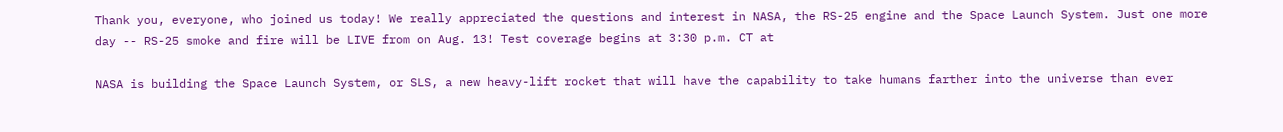Thank you, everyone, who joined us today! We really appreciated the questions and interest in NASA, the RS-25 engine and the Space Launch System. Just one more day -- RS-25 smoke and fire will be LIVE from on Aug. 13! Test coverage begins at 3:30 p.m. CT at

NASA is building the Space Launch System, or SLS, a new heavy-lift rocket that will have the capability to take humans farther into the universe than ever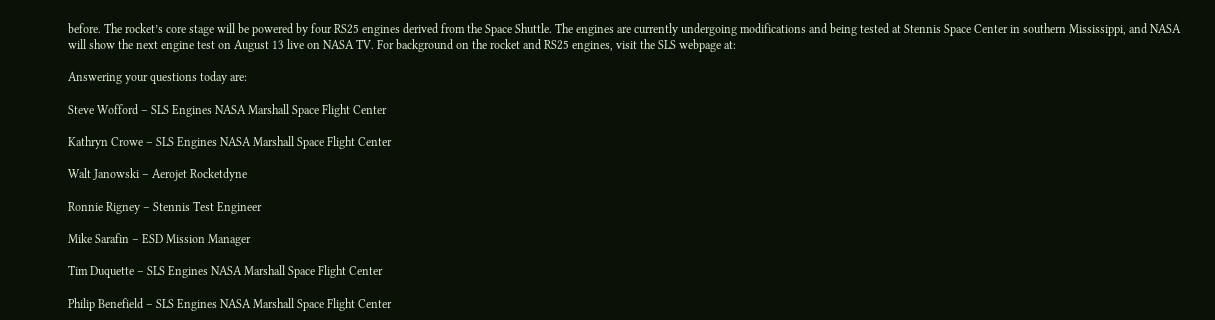before. The rocket’s core stage will be powered by four RS25 engines derived from the Space Shuttle. The engines are currently undergoing modifications and being tested at Stennis Space Center in southern Mississippi, and NASA will show the next engine test on August 13 live on NASA TV. For background on the rocket and RS25 engines, visit the SLS webpage at:

Answering your questions today are:

Steve Wofford – SLS Engines NASA Marshall Space Flight Center

Kathryn Crowe – SLS Engines NASA Marshall Space Flight Center

Walt Janowski – Aerojet Rocketdyne

Ronnie Rigney – Stennis Test Engineer

Mike Sarafin – ESD Mission Manager

Tim Duquette – SLS Engines NASA Marshall Space Flight Center

Philip Benefield – SLS Engines NASA Marshall Space Flight Center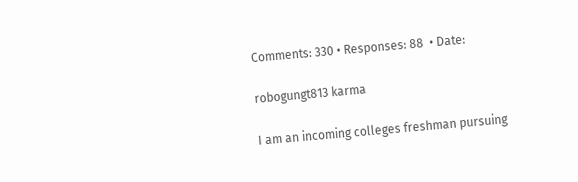Comments: 330 • Responses: 88  • Date:

robogungt813 karma

I am an incoming colleges freshman pursuing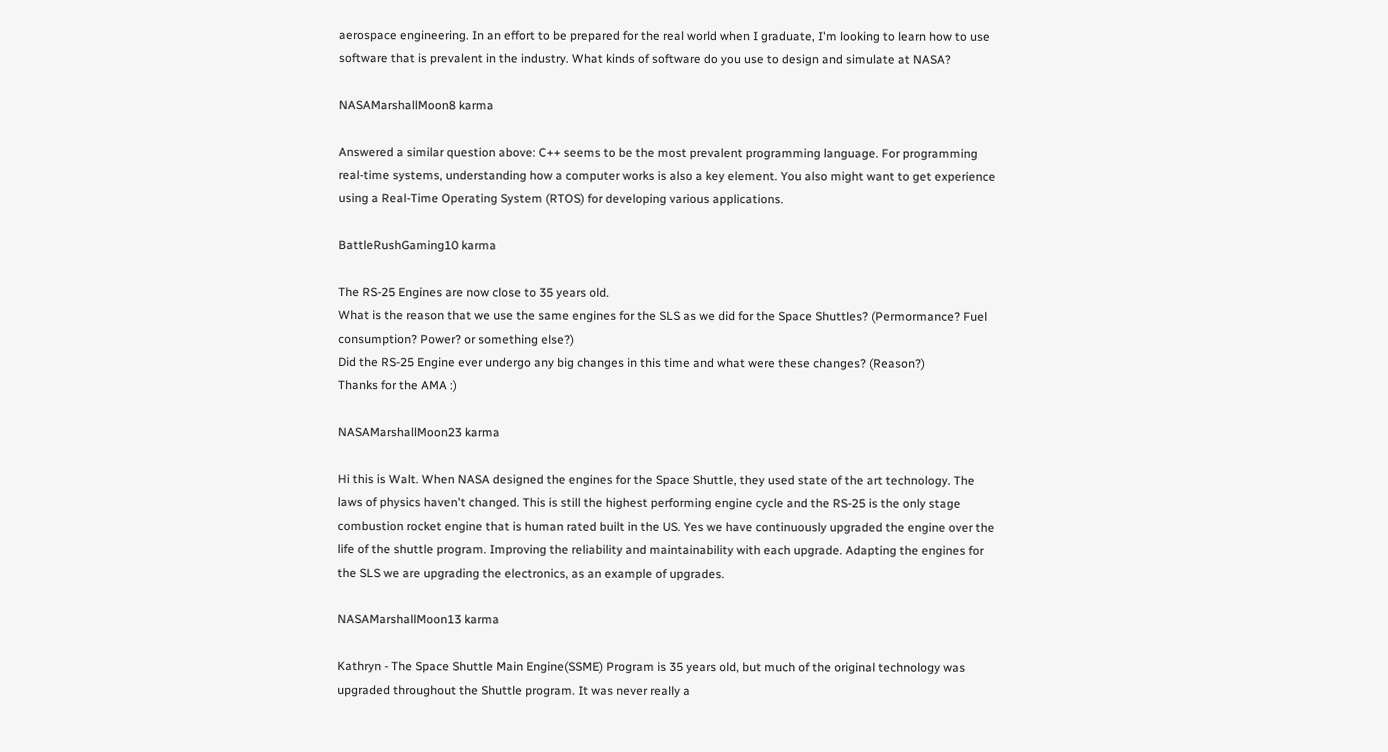aerospace engineering. In an effort to be prepared for the real world when I graduate, I'm looking to learn how to use software that is prevalent in the industry. What kinds of software do you use to design and simulate at NASA?

NASAMarshallMoon8 karma

Answered a similar question above: C++ seems to be the most prevalent programming language. For programming real-time systems, understanding how a computer works is also a key element. You also might want to get experience using a Real-Time Operating System (RTOS) for developing various applications.

BattleRushGaming10 karma

The RS-25 Engines are now close to 35 years old.
What is the reason that we use the same engines for the SLS as we did for the Space Shuttles? (Permormance? Fuel consumption? Power? or something else?)
Did the RS-25 Engine ever undergo any big changes in this time and what were these changes? (Reason?)
Thanks for the AMA :)

NASAMarshallMoon23 karma

Hi this is Walt. When NASA designed the engines for the Space Shuttle, they used state of the art technology. The laws of physics haven't changed. This is still the highest performing engine cycle and the RS-25 is the only stage combustion rocket engine that is human rated built in the US. Yes we have continuously upgraded the engine over the life of the shuttle program. Improving the reliability and maintainability with each upgrade. Adapting the engines for the SLS we are upgrading the electronics, as an example of upgrades.

NASAMarshallMoon13 karma

Kathryn - The Space Shuttle Main Engine(SSME) Program is 35 years old, but much of the original technology was upgraded throughout the Shuttle program. It was never really a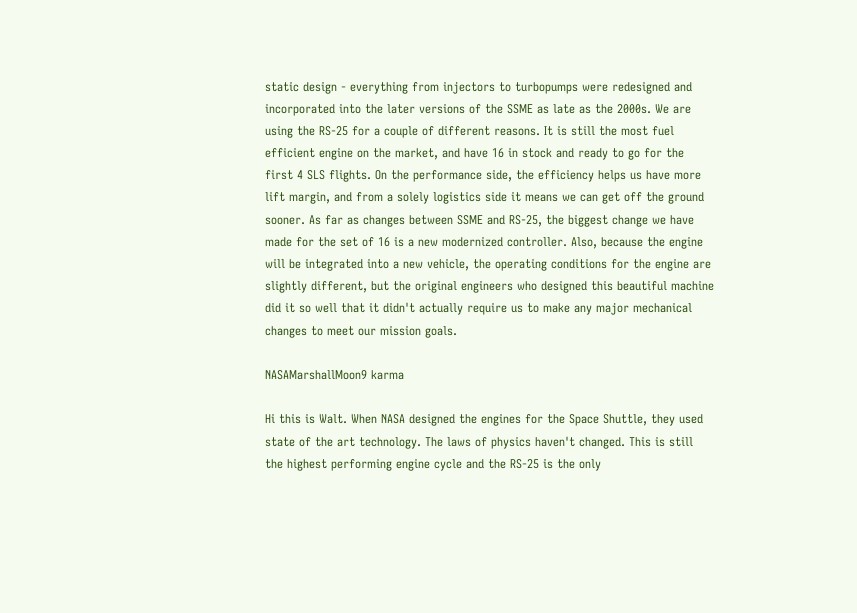static design - everything from injectors to turbopumps were redesigned and incorporated into the later versions of the SSME as late as the 2000s. We are using the RS-25 for a couple of different reasons. It is still the most fuel efficient engine on the market, and have 16 in stock and ready to go for the first 4 SLS flights. On the performance side, the efficiency helps us have more lift margin, and from a solely logistics side it means we can get off the ground sooner. As far as changes between SSME and RS-25, the biggest change we have made for the set of 16 is a new modernized controller. Also, because the engine will be integrated into a new vehicle, the operating conditions for the engine are slightly different, but the original engineers who designed this beautiful machine did it so well that it didn't actually require us to make any major mechanical changes to meet our mission goals.

NASAMarshallMoon9 karma

Hi this is Walt. When NASA designed the engines for the Space Shuttle, they used state of the art technology. The laws of physics haven't changed. This is still the highest performing engine cycle and the RS-25 is the only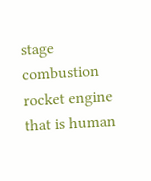stage combustion rocket engine that is human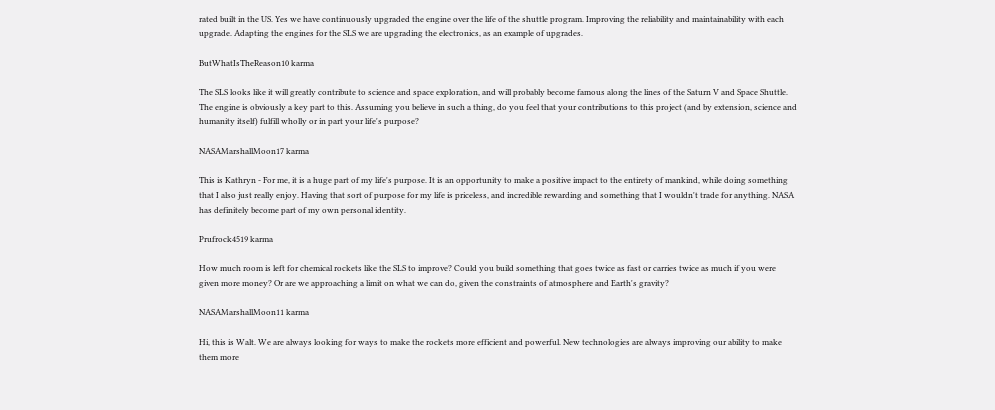rated built in the US. Yes we have continuously upgraded the engine over the life of the shuttle program. Improving the reliability and maintainability with each upgrade. Adapting the engines for the SLS we are upgrading the electronics, as an example of upgrades.

ButWhatIsTheReason10 karma

The SLS looks like it will greatly contribute to science and space exploration, and will probably become famous along the lines of the Saturn V and Space Shuttle. The engine is obviously a key part to this. Assuming you believe in such a thing, do you feel that your contributions to this project (and by extension, science and humanity itself) fulfill wholly or in part your life's purpose?

NASAMarshallMoon17 karma

This is Kathryn - For me, it is a huge part of my life's purpose. It is an opportunity to make a positive impact to the entirety of mankind, while doing something that I also just really enjoy. Having that sort of purpose for my life is priceless, and incredible rewarding and something that I wouldn't trade for anything. NASA has definitely become part of my own personal identity.

Prufrock4519 karma

How much room is left for chemical rockets like the SLS to improve? Could you build something that goes twice as fast or carries twice as much if you were given more money? Or are we approaching a limit on what we can do, given the constraints of atmosphere and Earth's gravity?

NASAMarshallMoon11 karma

Hi, this is Walt. We are always looking for ways to make the rockets more efficient and powerful. New technologies are always improving our ability to make them more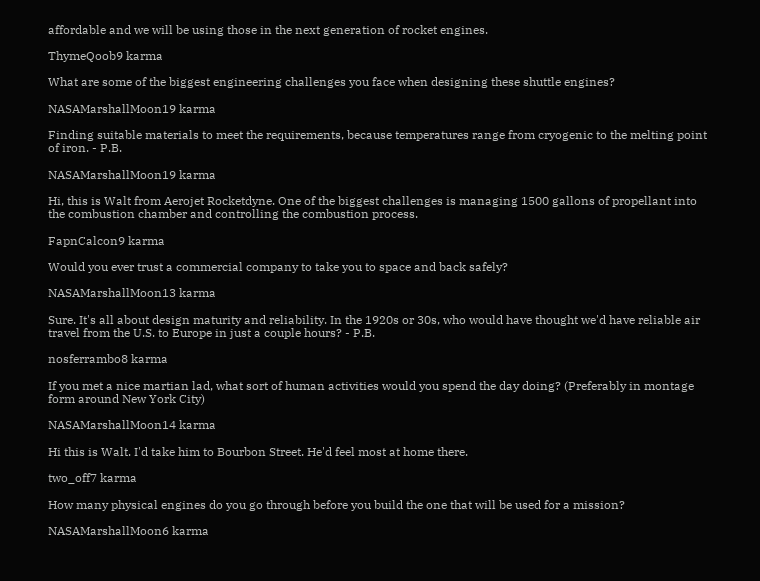affordable and we will be using those in the next generation of rocket engines.

ThymeQoob9 karma

What are some of the biggest engineering challenges you face when designing these shuttle engines?

NASAMarshallMoon19 karma

Finding suitable materials to meet the requirements, because temperatures range from cryogenic to the melting point of iron. - P.B.

NASAMarshallMoon19 karma

Hi, this is Walt from Aerojet Rocketdyne. One of the biggest challenges is managing 1500 gallons of propellant into the combustion chamber and controlling the combustion process.

FapnCalcon9 karma

Would you ever trust a commercial company to take you to space and back safely?

NASAMarshallMoon13 karma

Sure. It's all about design maturity and reliability. In the 1920s or 30s, who would have thought we'd have reliable air travel from the U.S. to Europe in just a couple hours? - P.B.

nosferrambo8 karma

If you met a nice martian lad, what sort of human activities would you spend the day doing? (Preferably in montage form around New York City)

NASAMarshallMoon14 karma

Hi this is Walt. I'd take him to Bourbon Street. He'd feel most at home there.

two_off7 karma

How many physical engines do you go through before you build the one that will be used for a mission?

NASAMarshallMoon6 karma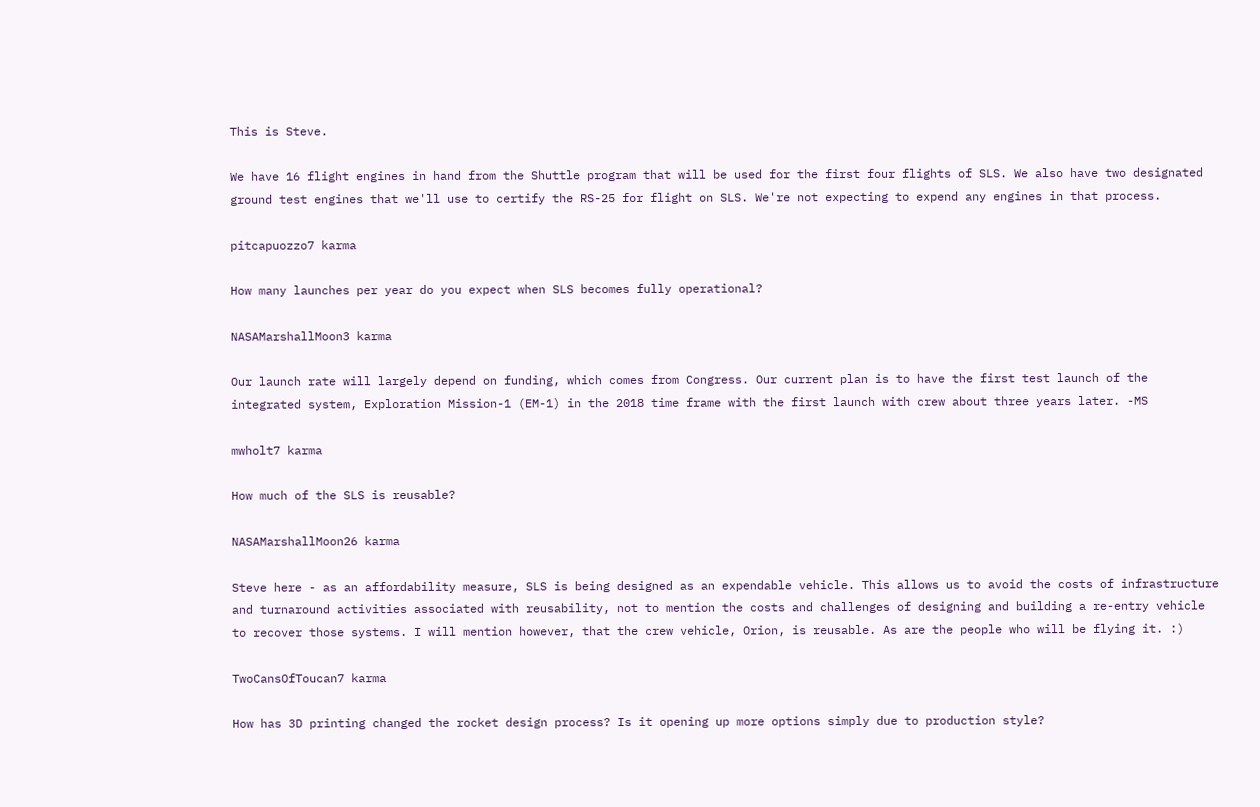This is Steve.

We have 16 flight engines in hand from the Shuttle program that will be used for the first four flights of SLS. We also have two designated ground test engines that we'll use to certify the RS-25 for flight on SLS. We're not expecting to expend any engines in that process.

pitcapuozzo7 karma

How many launches per year do you expect when SLS becomes fully operational?

NASAMarshallMoon3 karma

Our launch rate will largely depend on funding, which comes from Congress. Our current plan is to have the first test launch of the integrated system, Exploration Mission-1 (EM-1) in the 2018 time frame with the first launch with crew about three years later. -MS

mwholt7 karma

How much of the SLS is reusable?

NASAMarshallMoon26 karma

Steve here - as an affordability measure, SLS is being designed as an expendable vehicle. This allows us to avoid the costs of infrastructure and turnaround activities associated with reusability, not to mention the costs and challenges of designing and building a re-entry vehicle to recover those systems. I will mention however, that the crew vehicle, Orion, is reusable. As are the people who will be flying it. :)

TwoCansOfToucan7 karma

How has 3D printing changed the rocket design process? Is it opening up more options simply due to production style?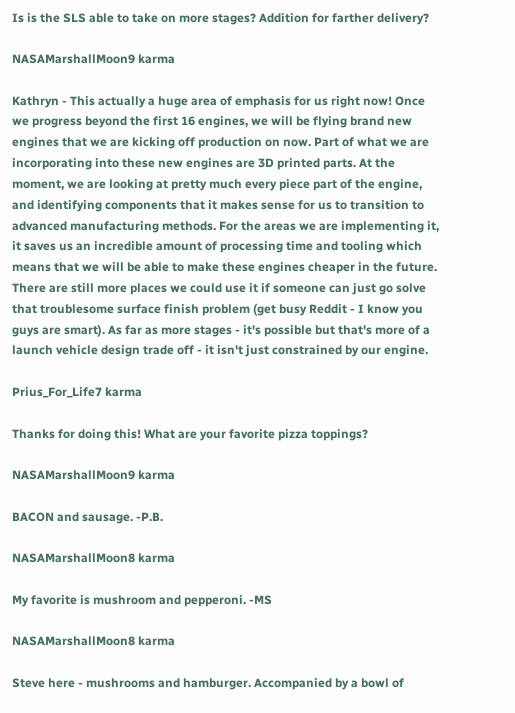Is is the SLS able to take on more stages? Addition for farther delivery?

NASAMarshallMoon9 karma

Kathryn - This actually a huge area of emphasis for us right now! Once we progress beyond the first 16 engines, we will be flying brand new engines that we are kicking off production on now. Part of what we are incorporating into these new engines are 3D printed parts. At the moment, we are looking at pretty much every piece part of the engine, and identifying components that it makes sense for us to transition to advanced manufacturing methods. For the areas we are implementing it, it saves us an incredible amount of processing time and tooling which means that we will be able to make these engines cheaper in the future. There are still more places we could use it if someone can just go solve that troublesome surface finish problem (get busy Reddit - I know you guys are smart). As far as more stages - it's possible but that's more of a launch vehicle design trade off - it isn't just constrained by our engine.

Prius_For_Life7 karma

Thanks for doing this! What are your favorite pizza toppings?

NASAMarshallMoon9 karma

BACON and sausage. -P.B.

NASAMarshallMoon8 karma

My favorite is mushroom and pepperoni. -MS

NASAMarshallMoon8 karma

Steve here - mushrooms and hamburger. Accompanied by a bowl of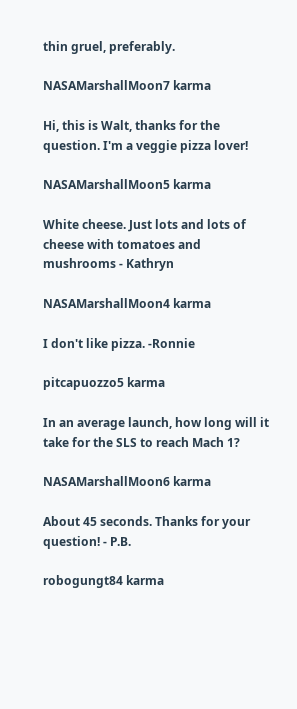thin gruel, preferably.

NASAMarshallMoon7 karma

Hi, this is Walt, thanks for the question. I'm a veggie pizza lover!

NASAMarshallMoon5 karma

White cheese. Just lots and lots of cheese with tomatoes and mushrooms - Kathryn

NASAMarshallMoon4 karma

I don't like pizza. -Ronnie

pitcapuozzo5 karma

In an average launch, how long will it take for the SLS to reach Mach 1?

NASAMarshallMoon6 karma

About 45 seconds. Thanks for your question! - P.B.

robogungt84 karma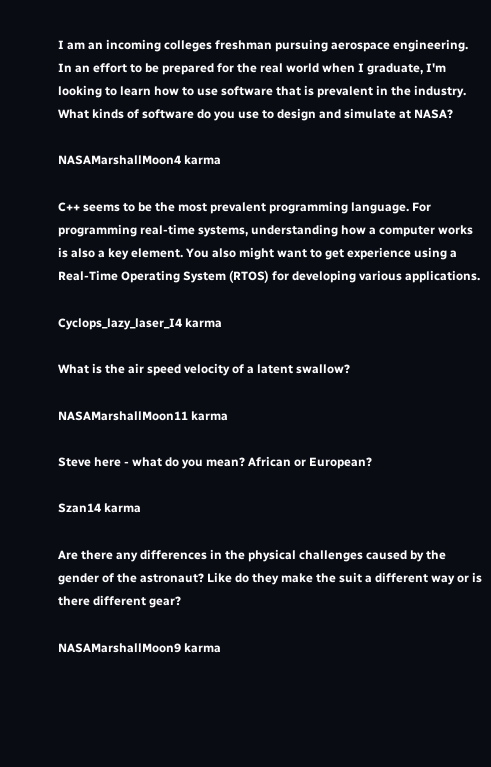I am an incoming colleges freshman pursuing aerospace engineering. In an effort to be prepared for the real world when I graduate, I'm looking to learn how to use software that is prevalent in the industry. What kinds of software do you use to design and simulate at NASA?

NASAMarshallMoon4 karma

C++ seems to be the most prevalent programming language. For programming real-time systems, understanding how a computer works is also a key element. You also might want to get experience using a Real-Time Operating System (RTOS) for developing various applications.

Cyclops_lazy_laser_I4 karma

What is the air speed velocity of a latent swallow?

NASAMarshallMoon11 karma

Steve here - what do you mean? African or European?

Szan14 karma

Are there any differences in the physical challenges caused by the gender of the astronaut? Like do they make the suit a different way or is there different gear?

NASAMarshallMoon9 karma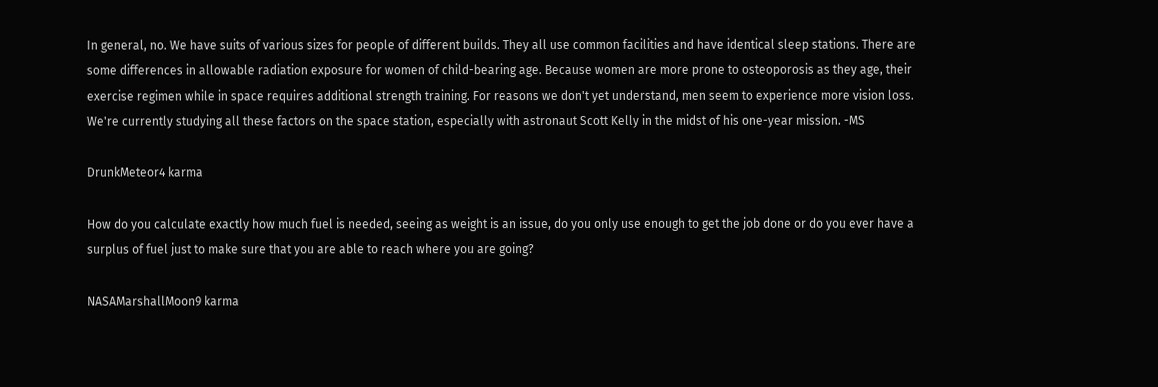In general, no. We have suits of various sizes for people of different builds. They all use common facilities and have identical sleep stations. There are some differences in allowable radiation exposure for women of child-bearing age. Because women are more prone to osteoporosis as they age, their exercise regimen while in space requires additional strength training. For reasons we don't yet understand, men seem to experience more vision loss. We're currently studying all these factors on the space station, especially with astronaut Scott Kelly in the midst of his one-year mission. -MS

DrunkMeteor4 karma

How do you calculate exactly how much fuel is needed, seeing as weight is an issue, do you only use enough to get the job done or do you ever have a surplus of fuel just to make sure that you are able to reach where you are going?

NASAMarshallMoon9 karma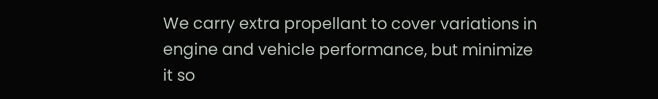We carry extra propellant to cover variations in engine and vehicle performance, but minimize it so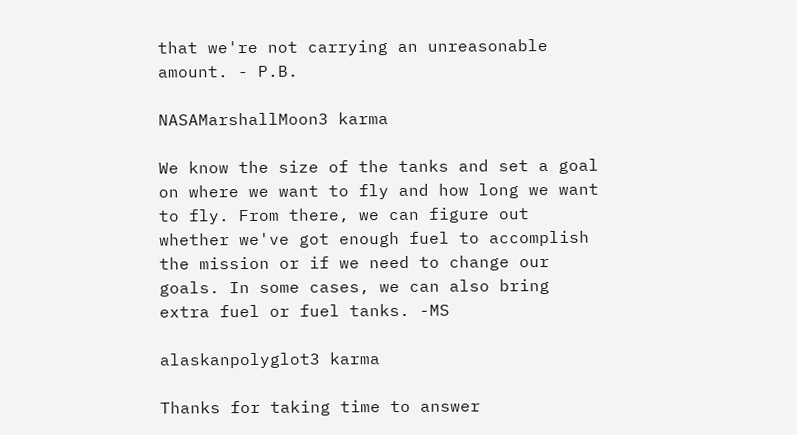that we're not carrying an unreasonable amount. - P.B.

NASAMarshallMoon3 karma

We know the size of the tanks and set a goal on where we want to fly and how long we want to fly. From there, we can figure out whether we've got enough fuel to accomplish the mission or if we need to change our goals. In some cases, we can also bring extra fuel or fuel tanks. -MS

alaskanpolyglot3 karma

Thanks for taking time to answer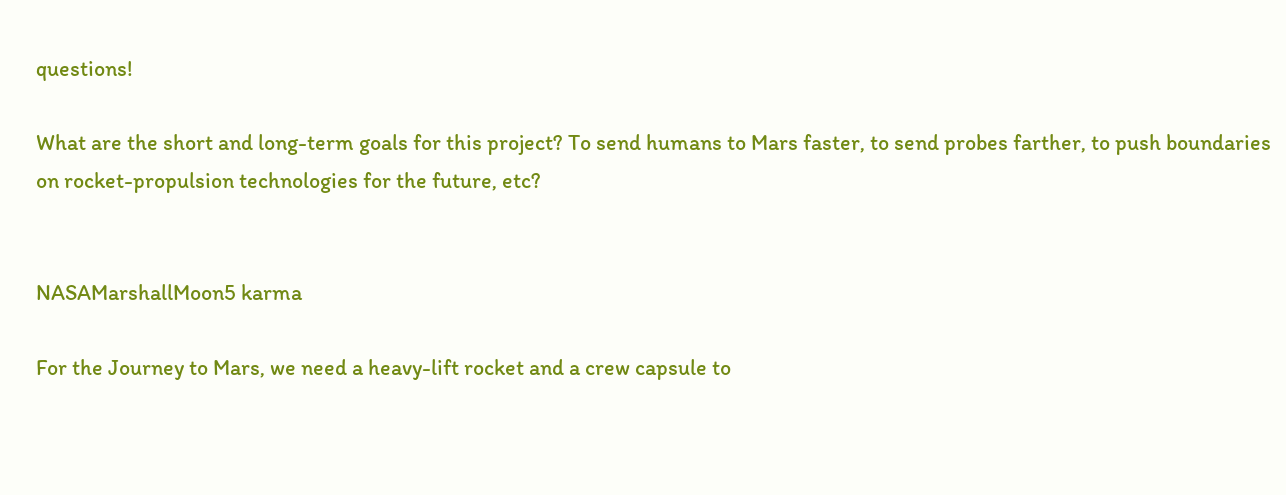questions!

What are the short and long-term goals for this project? To send humans to Mars faster, to send probes farther, to push boundaries on rocket-propulsion technologies for the future, etc?


NASAMarshallMoon5 karma

For the Journey to Mars, we need a heavy-lift rocket and a crew capsule to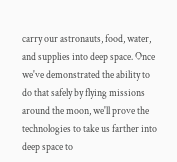carry our astronauts, food, water, and supplies into deep space. Once we've demonstrated the ability to do that safely by flying missions around the moon, we'll prove the technologies to take us farther into deep space to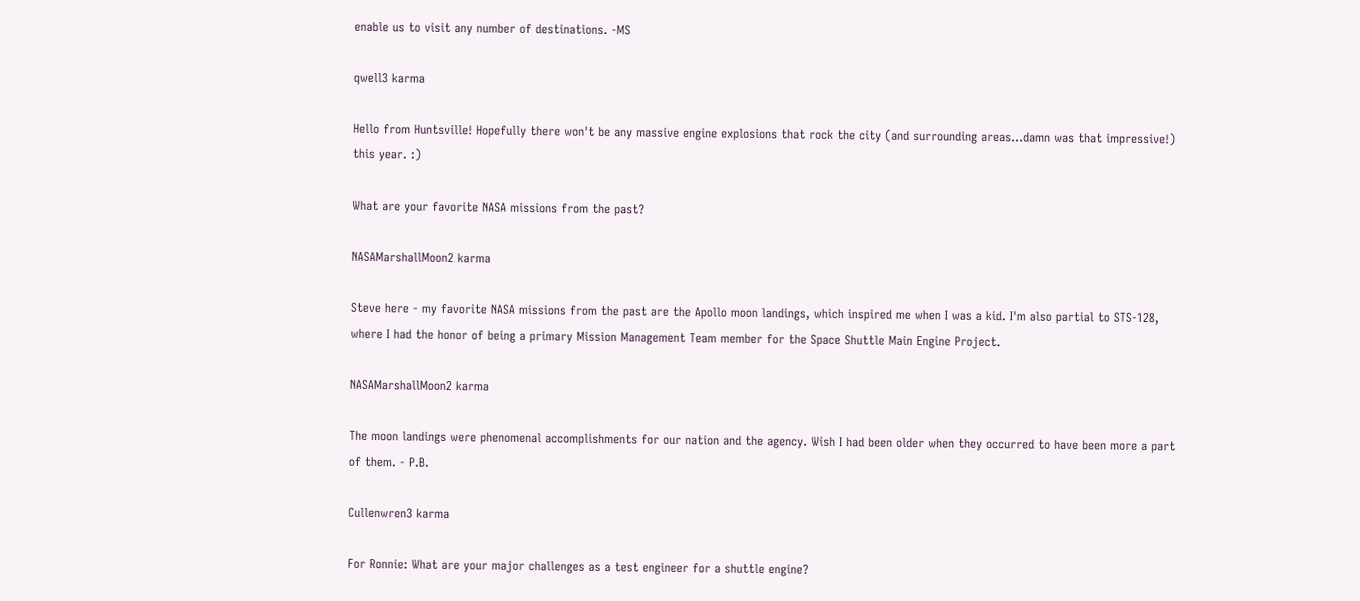enable us to visit any number of destinations. -MS

qwell3 karma

Hello from Huntsville! Hopefully there won't be any massive engine explosions that rock the city (and surrounding areas...damn was that impressive!) this year. :)

What are your favorite NASA missions from the past?

NASAMarshallMoon2 karma

Steve here - my favorite NASA missions from the past are the Apollo moon landings, which inspired me when I was a kid. I'm also partial to STS-128, where I had the honor of being a primary Mission Management Team member for the Space Shuttle Main Engine Project.

NASAMarshallMoon2 karma

The moon landings were phenomenal accomplishments for our nation and the agency. Wish I had been older when they occurred to have been more a part of them. - P.B.

Cullenwren3 karma

For Ronnie: What are your major challenges as a test engineer for a shuttle engine?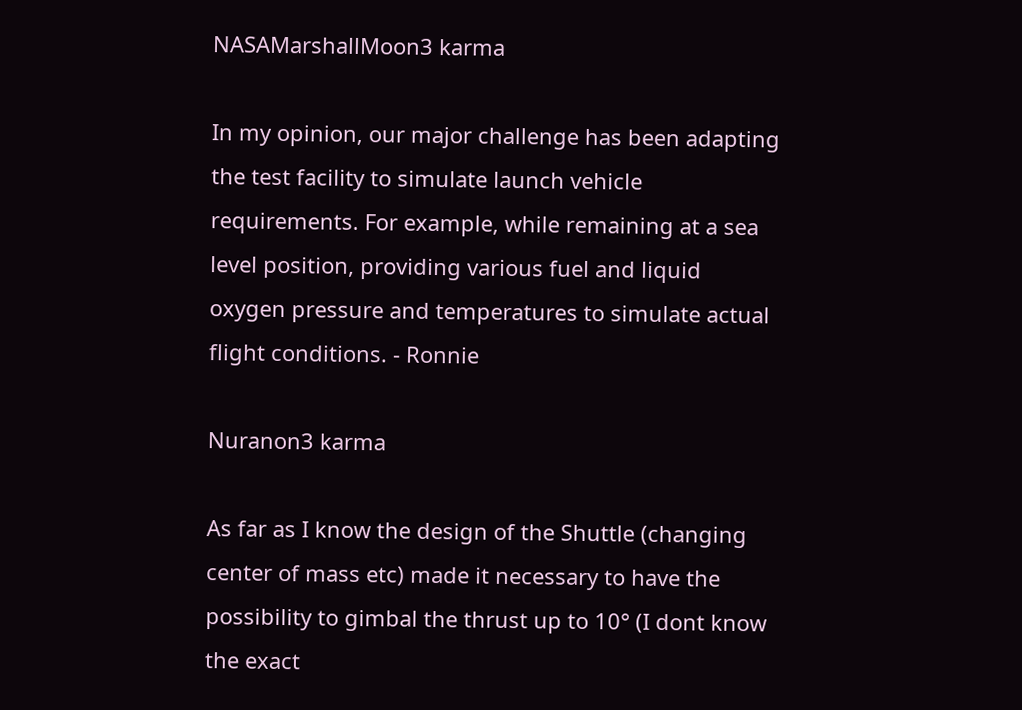NASAMarshallMoon3 karma

In my opinion, our major challenge has been adapting the test facility to simulate launch vehicle requirements. For example, while remaining at a sea level position, providing various fuel and liquid oxygen pressure and temperatures to simulate actual flight conditions. - Ronnie

Nuranon3 karma

As far as I know the design of the Shuttle (changing center of mass etc) made it necessary to have the possibility to gimbal the thrust up to 10° (I dont know the exact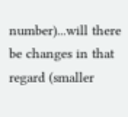number)...will there be changes in that regard (smaller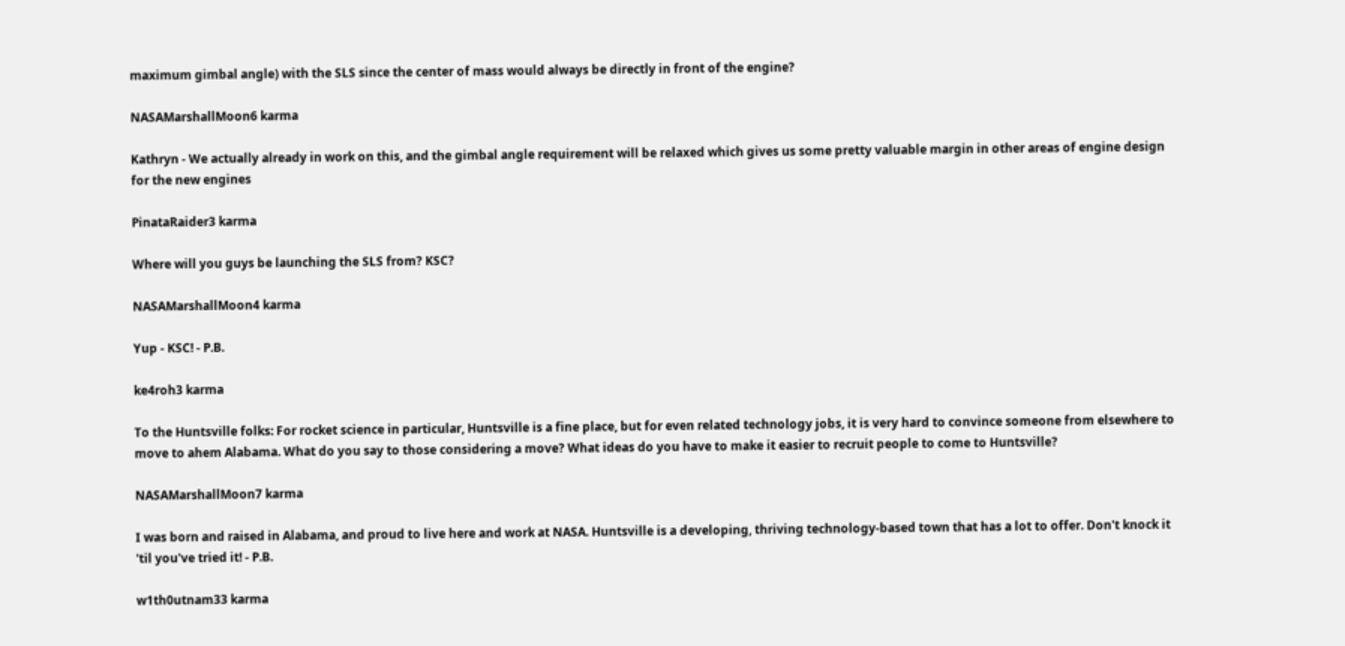maximum gimbal angle) with the SLS since the center of mass would always be directly in front of the engine?

NASAMarshallMoon6 karma

Kathryn - We actually already in work on this, and the gimbal angle requirement will be relaxed which gives us some pretty valuable margin in other areas of engine design for the new engines

PinataRaider3 karma

Where will you guys be launching the SLS from? KSC?

NASAMarshallMoon4 karma

Yup - KSC! - P.B.

ke4roh3 karma

To the Huntsville folks: For rocket science in particular, Huntsville is a fine place, but for even related technology jobs, it is very hard to convince someone from elsewhere to move to ahem Alabama. What do you say to those considering a move? What ideas do you have to make it easier to recruit people to come to Huntsville?

NASAMarshallMoon7 karma

I was born and raised in Alabama, and proud to live here and work at NASA. Huntsville is a developing, thriving technology-based town that has a lot to offer. Don't knock it 'til you've tried it! - P.B.

w1th0utnam33 karma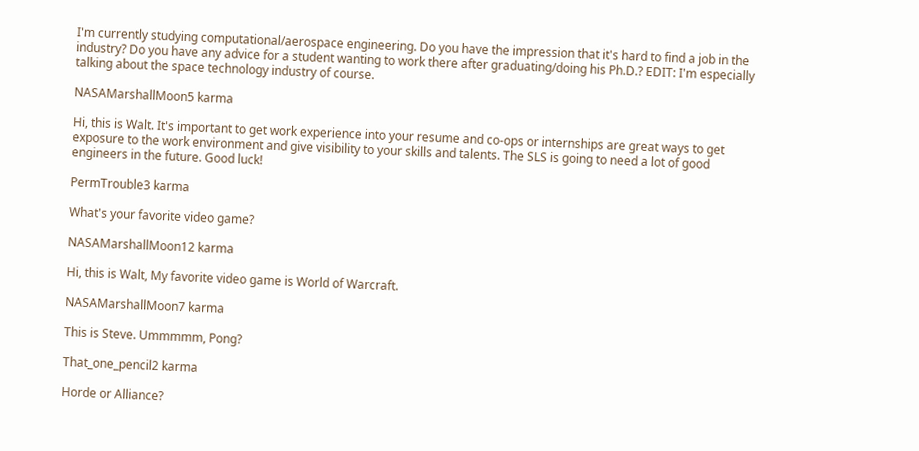I'm currently studying computational/aerospace engineering. Do you have the impression that it's hard to find a job in the industry? Do you have any advice for a student wanting to work there after graduating/doing his Ph.D.? EDIT: I'm especially talking about the space technology industry of course.

NASAMarshallMoon5 karma

Hi, this is Walt. It's important to get work experience into your resume and co-ops or internships are great ways to get exposure to the work environment and give visibility to your skills and talents. The SLS is going to need a lot of good engineers in the future. Good luck!

PermTrouble3 karma

What's your favorite video game?

NASAMarshallMoon12 karma

Hi, this is Walt, My favorite video game is World of Warcraft.

NASAMarshallMoon7 karma

This is Steve. Ummmmm, Pong?

That_one_pencil2 karma

Horde or Alliance?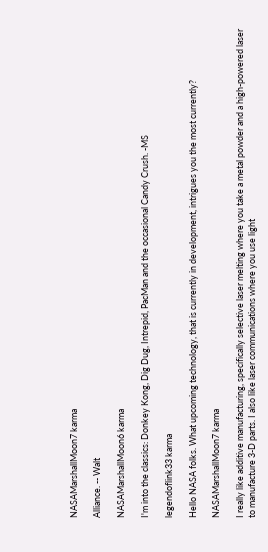NASAMarshallMoon7 karma

Alliance. -- Walt

NASAMarshallMoon6 karma

I'm into the classics: Donkey Kong, Dig Dug, Intrepid, PacMan and the occasional Candy Crush. -MS

legendoflink33 karma

Hello NASA folks. What upcoming technology, that is currently in development, intrigues you the most currently?

NASAMarshallMoon7 karma

I really like additive manufacturing, specifically selective laser melting where you take a metal powder and a high-powered laser to manufacture 3-D parts. I also like laser communications where you use light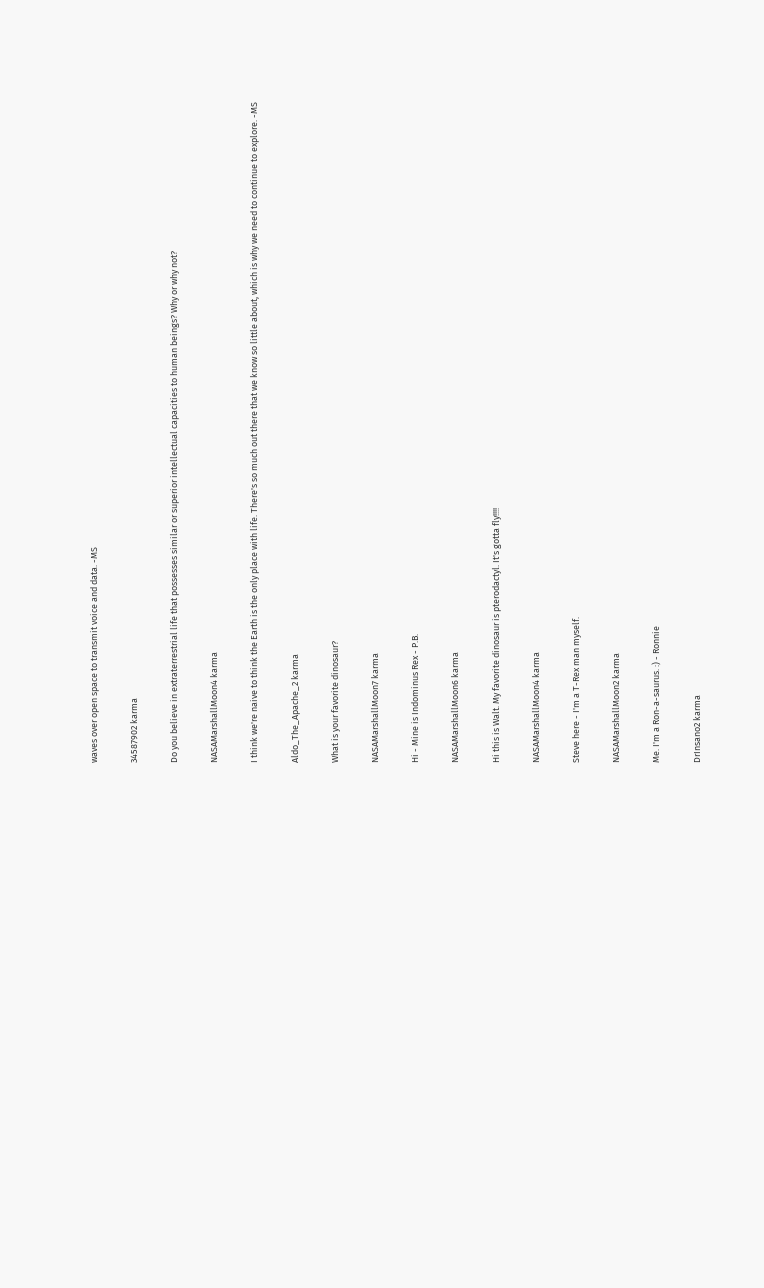waves over open space to transmit voice and data. -MS

34587902 karma

Do you believe in extraterrestrial life that possesses similar or superior intellectual capacities to human beings? Why or why not?

NASAMarshallMoon4 karma

I think we're naive to think the Earth is the only place with life. There's so much out there that we know so little about, which is why we need to continue to explore. -MS

Aldo_The_Apache_2 karma

What is your favorite dinosaur?

NASAMarshallMoon7 karma

Hi - Mine is Indominus Rex - P.B.

NASAMarshallMoon6 karma

Hi this is Walt. My favorite dinosaur is pterodactyl. It's gotta fly!!!!

NASAMarshallMoon4 karma

Steve here - I'm a T-Rex man myself.

NASAMarshallMoon2 karma

Me. I'm a Ron-a-saurus. :) - Ronnie

DrInsano2 karma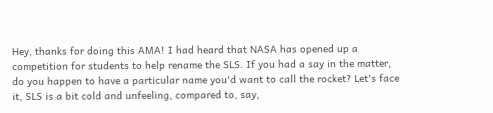Hey, thanks for doing this AMA! I had heard that NASA has opened up a competition for students to help rename the SLS. If you had a say in the matter, do you happen to have a particular name you'd want to call the rocket? Let's face it, SLS is a bit cold and unfeeling, compared to, say,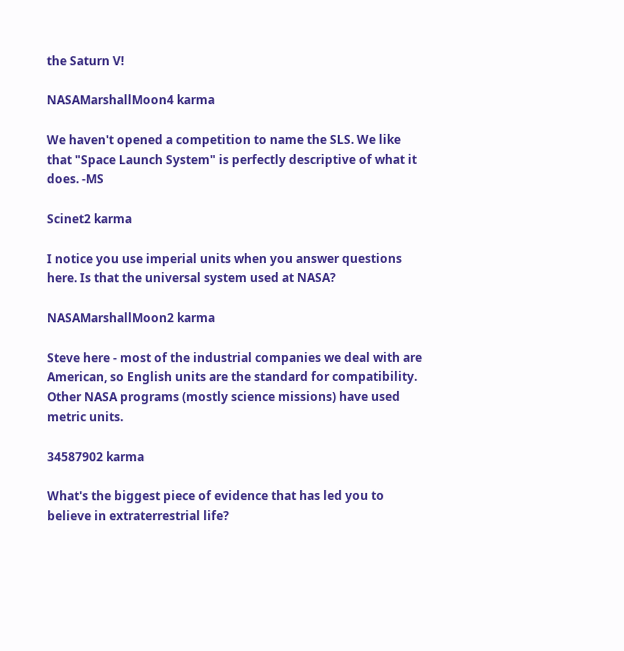the Saturn V!

NASAMarshallMoon4 karma

We haven't opened a competition to name the SLS. We like that "Space Launch System" is perfectly descriptive of what it does. -MS

Scinet2 karma

I notice you use imperial units when you answer questions here. Is that the universal system used at NASA?

NASAMarshallMoon2 karma

Steve here - most of the industrial companies we deal with are American, so English units are the standard for compatibility. Other NASA programs (mostly science missions) have used metric units.

34587902 karma

What's the biggest piece of evidence that has led you to believe in extraterrestrial life?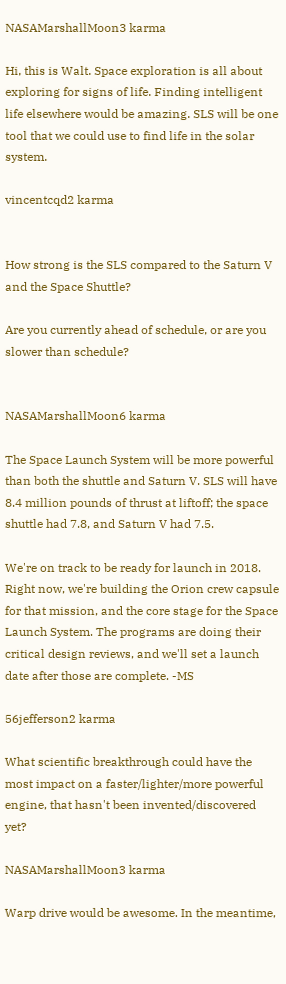NASAMarshallMoon3 karma

Hi, this is Walt. Space exploration is all about exploring for signs of life. Finding intelligent life elsewhere would be amazing. SLS will be one tool that we could use to find life in the solar system.

vincentcqd2 karma


How strong is the SLS compared to the Saturn V and the Space Shuttle?

Are you currently ahead of schedule, or are you slower than schedule?


NASAMarshallMoon6 karma

The Space Launch System will be more powerful than both the shuttle and Saturn V. SLS will have 8.4 million pounds of thrust at liftoff; the space shuttle had 7.8, and Saturn V had 7.5.

We're on track to be ready for launch in 2018. Right now, we're building the Orion crew capsule for that mission, and the core stage for the Space Launch System. The programs are doing their critical design reviews, and we'll set a launch date after those are complete. -MS

56jefferson2 karma

What scientific breakthrough could have the most impact on a faster/lighter/more powerful engine, that hasn't been invented/discovered yet?

NASAMarshallMoon3 karma

Warp drive would be awesome. In the meantime,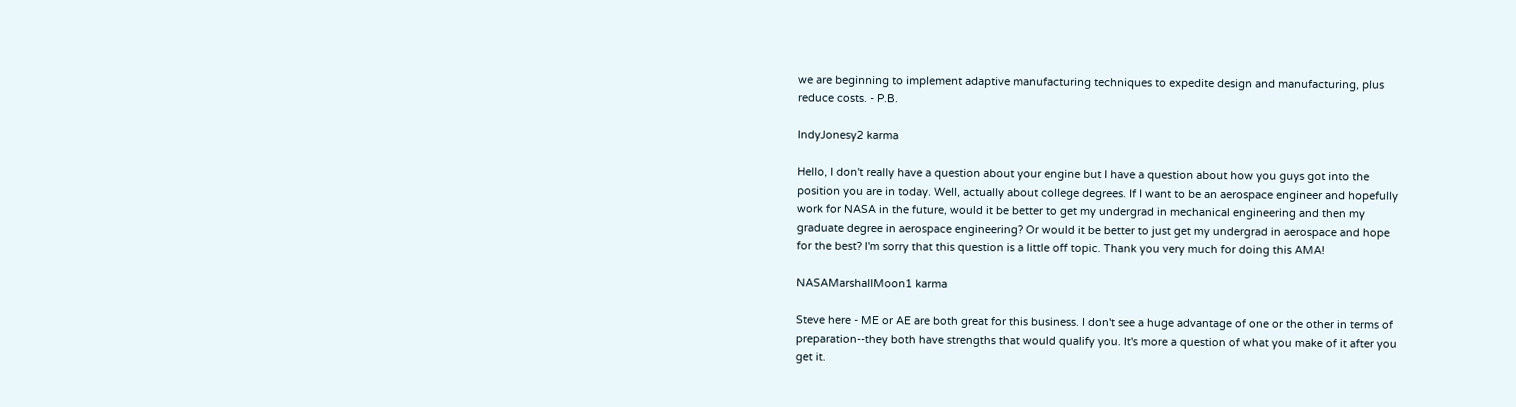we are beginning to implement adaptive manufacturing techniques to expedite design and manufacturing, plus reduce costs. - P.B.

IndyJonesy2 karma

Hello, I don't really have a question about your engine but I have a question about how you guys got into the position you are in today. Well, actually about college degrees. If I want to be an aerospace engineer and hopefully work for NASA in the future, would it be better to get my undergrad in mechanical engineering and then my graduate degree in aerospace engineering? Or would it be better to just get my undergrad in aerospace and hope for the best? I'm sorry that this question is a little off topic. Thank you very much for doing this AMA!

NASAMarshallMoon1 karma

Steve here - ME or AE are both great for this business. I don't see a huge advantage of one or the other in terms of preparation--they both have strengths that would qualify you. It's more a question of what you make of it after you get it.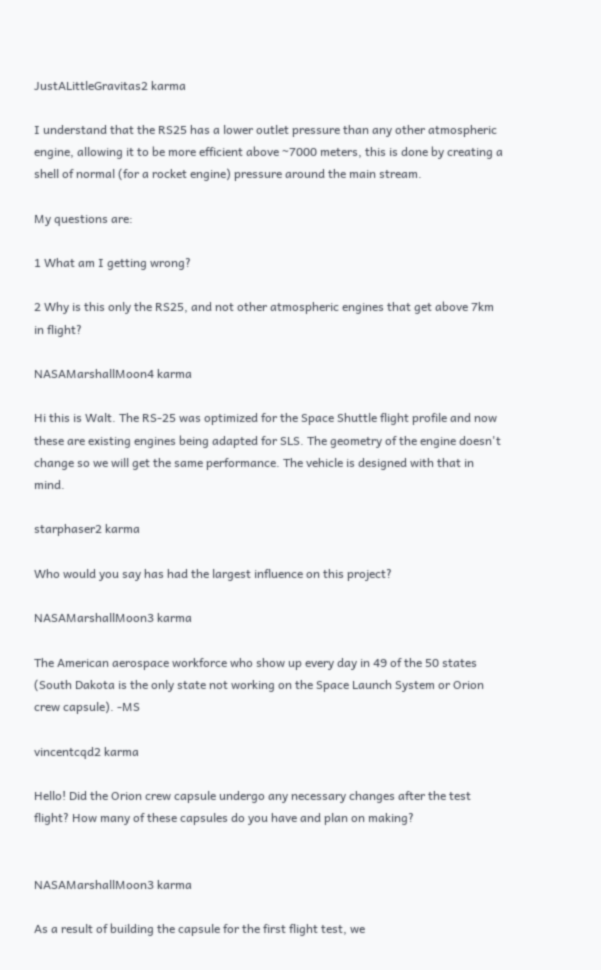JustALittleGravitas2 karma

I understand that the RS25 has a lower outlet pressure than any other atmospheric engine, allowing it to be more efficient above ~7000 meters, this is done by creating a shell of normal (for a rocket engine) pressure around the main stream.

My questions are:

1 What am I getting wrong?

2 Why is this only the RS25, and not other atmospheric engines that get above 7km in flight?

NASAMarshallMoon4 karma

Hi this is Walt. The RS-25 was optimized for the Space Shuttle flight profile and now these are existing engines being adapted for SLS. The geometry of the engine doesn't change so we will get the same performance. The vehicle is designed with that in mind.

starphaser2 karma

Who would you say has had the largest influence on this project?

NASAMarshallMoon3 karma

The American aerospace workforce who show up every day in 49 of the 50 states (South Dakota is the only state not working on the Space Launch System or Orion crew capsule). -MS

vincentcqd2 karma

Hello! Did the Orion crew capsule undergo any necessary changes after the test flight? How many of these capsules do you have and plan on making?


NASAMarshallMoon3 karma

As a result of building the capsule for the first flight test, we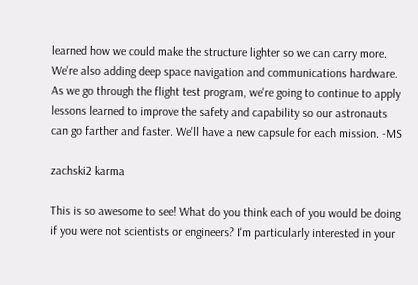learned how we could make the structure lighter so we can carry more. We're also adding deep space navigation and communications hardware. As we go through the flight test program, we're going to continue to apply lessons learned to improve the safety and capability so our astronauts can go farther and faster. We'll have a new capsule for each mission. -MS

zachski2 karma

This is so awesome to see! What do you think each of you would be doing if you were not scientists or engineers? I'm particularly interested in your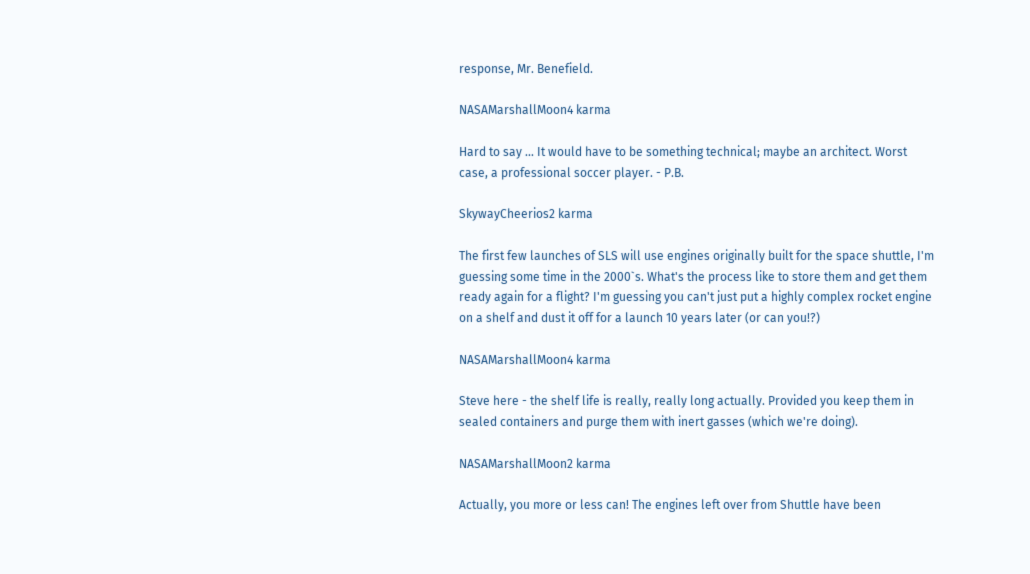response, Mr. Benefield.

NASAMarshallMoon4 karma

Hard to say ... It would have to be something technical; maybe an architect. Worst case, a professional soccer player. - P.B.

SkywayCheerios2 karma

The first few launches of SLS will use engines originally built for the space shuttle, I'm guessing some time in the 2000`s. What's the process like to store them and get them ready again for a flight? I'm guessing you can't just put a highly complex rocket engine on a shelf and dust it off for a launch 10 years later (or can you!?)

NASAMarshallMoon4 karma

Steve here - the shelf life is really, really long actually. Provided you keep them in sealed containers and purge them with inert gasses (which we're doing).

NASAMarshallMoon2 karma

Actually, you more or less can! The engines left over from Shuttle have been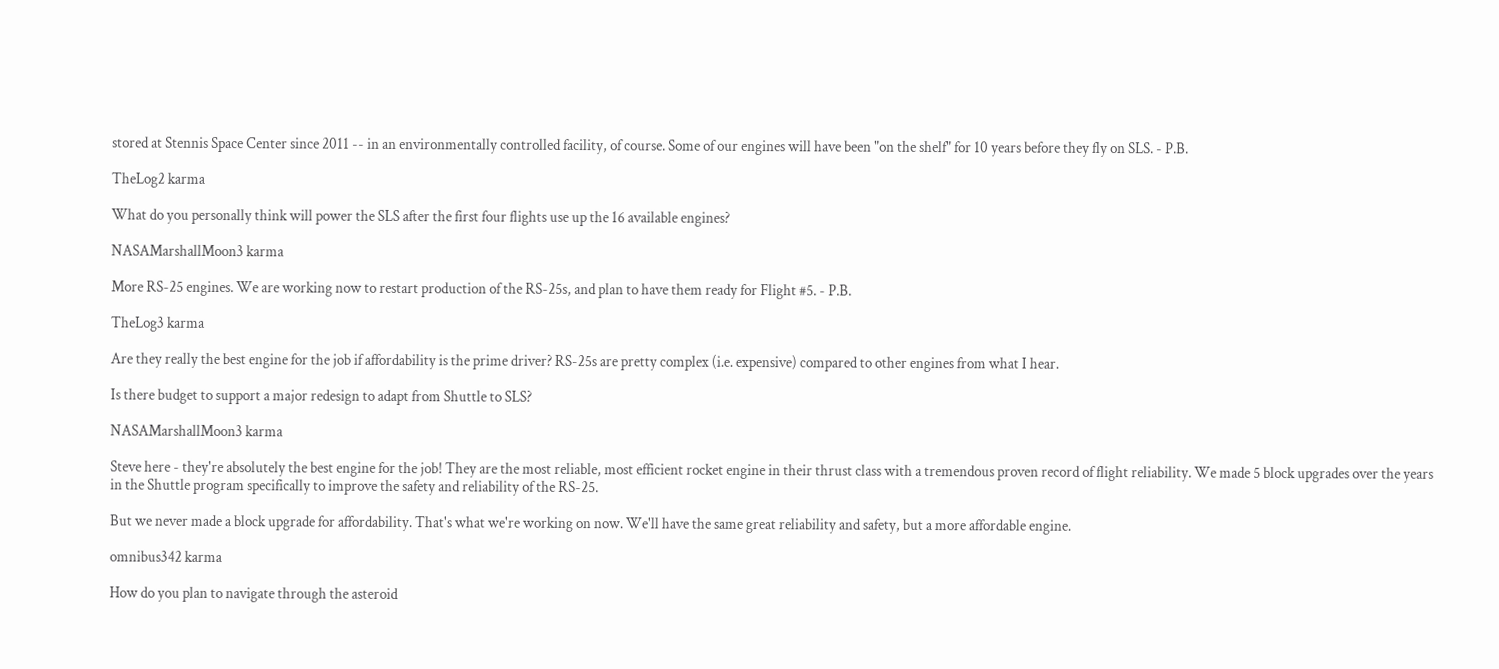stored at Stennis Space Center since 2011 -- in an environmentally controlled facility, of course. Some of our engines will have been "on the shelf" for 10 years before they fly on SLS. - P.B.

TheLog2 karma

What do you personally think will power the SLS after the first four flights use up the 16 available engines?

NASAMarshallMoon3 karma

More RS-25 engines. We are working now to restart production of the RS-25s, and plan to have them ready for Flight #5. - P.B.

TheLog3 karma

Are they really the best engine for the job if affordability is the prime driver? RS-25s are pretty complex (i.e. expensive) compared to other engines from what I hear.

Is there budget to support a major redesign to adapt from Shuttle to SLS?

NASAMarshallMoon3 karma

Steve here - they're absolutely the best engine for the job! They are the most reliable, most efficient rocket engine in their thrust class with a tremendous proven record of flight reliability. We made 5 block upgrades over the years in the Shuttle program specifically to improve the safety and reliability of the RS-25.

But we never made a block upgrade for affordability. That's what we're working on now. We'll have the same great reliability and safety, but a more affordable engine.

omnibus342 karma

How do you plan to navigate through the asteroid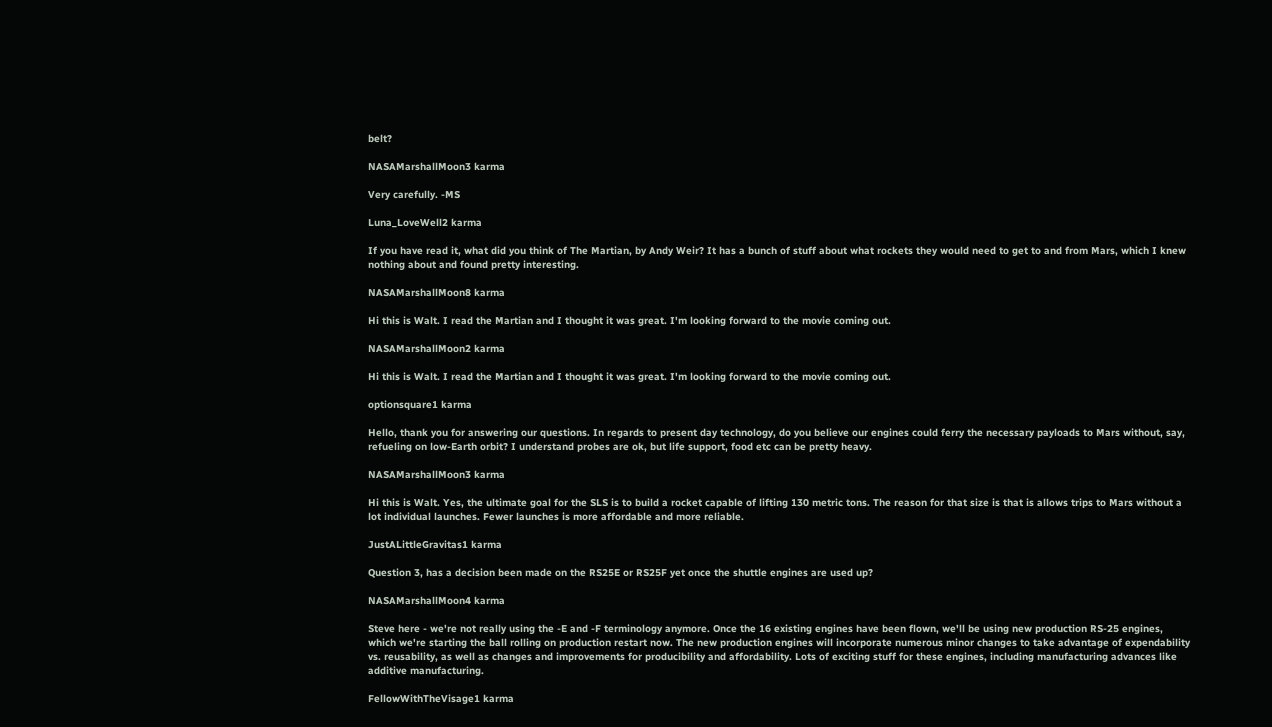belt?

NASAMarshallMoon3 karma

Very carefully. -MS

Luna_LoveWell2 karma

If you have read it, what did you think of The Martian, by Andy Weir? It has a bunch of stuff about what rockets they would need to get to and from Mars, which I knew nothing about and found pretty interesting.

NASAMarshallMoon8 karma

Hi this is Walt. I read the Martian and I thought it was great. I'm looking forward to the movie coming out.

NASAMarshallMoon2 karma

Hi this is Walt. I read the Martian and I thought it was great. I'm looking forward to the movie coming out.

optionsquare1 karma

Hello, thank you for answering our questions. In regards to present day technology, do you believe our engines could ferry the necessary payloads to Mars without, say, refueling on low-Earth orbit? I understand probes are ok, but life support, food etc can be pretty heavy.

NASAMarshallMoon3 karma

Hi this is Walt. Yes, the ultimate goal for the SLS is to build a rocket capable of lifting 130 metric tons. The reason for that size is that is allows trips to Mars without a lot individual launches. Fewer launches is more affordable and more reliable.

JustALittleGravitas1 karma

Question 3, has a decision been made on the RS25E or RS25F yet once the shuttle engines are used up?

NASAMarshallMoon4 karma

Steve here - we're not really using the -E and -F terminology anymore. Once the 16 existing engines have been flown, we'll be using new production RS-25 engines, which we're starting the ball rolling on production restart now. The new production engines will incorporate numerous minor changes to take advantage of expendability vs. reusability, as well as changes and improvements for producibility and affordability. Lots of exciting stuff for these engines, including manufacturing advances like additive manufacturing.

FellowWithTheVisage1 karma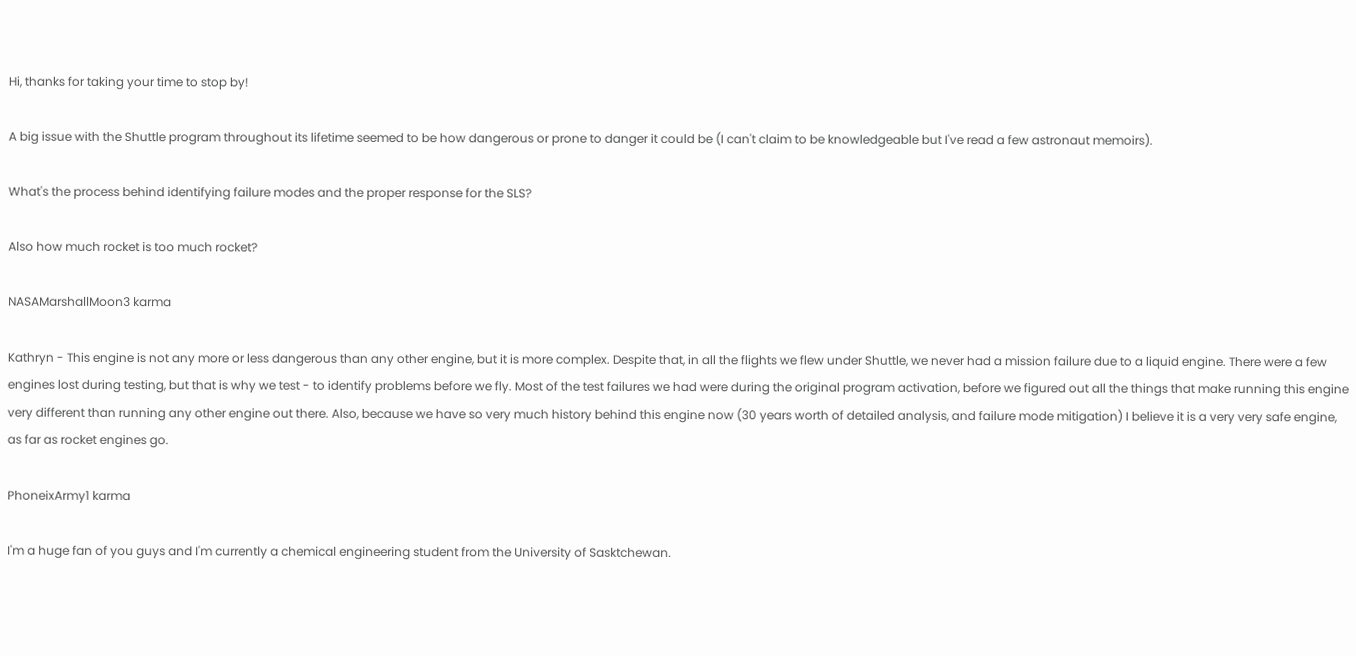Hi, thanks for taking your time to stop by!

A big issue with the Shuttle program throughout its lifetime seemed to be how dangerous or prone to danger it could be (I can't claim to be knowledgeable but I've read a few astronaut memoirs).

What's the process behind identifying failure modes and the proper response for the SLS?

Also how much rocket is too much rocket?

NASAMarshallMoon3 karma

Kathryn - This engine is not any more or less dangerous than any other engine, but it is more complex. Despite that, in all the flights we flew under Shuttle, we never had a mission failure due to a liquid engine. There were a few engines lost during testing, but that is why we test - to identify problems before we fly. Most of the test failures we had were during the original program activation, before we figured out all the things that make running this engine very different than running any other engine out there. Also, because we have so very much history behind this engine now (30 years worth of detailed analysis, and failure mode mitigation) I believe it is a very very safe engine, as far as rocket engines go.

PhoneixArmy1 karma

I'm a huge fan of you guys and I'm currently a chemical engineering student from the University of Sasktchewan.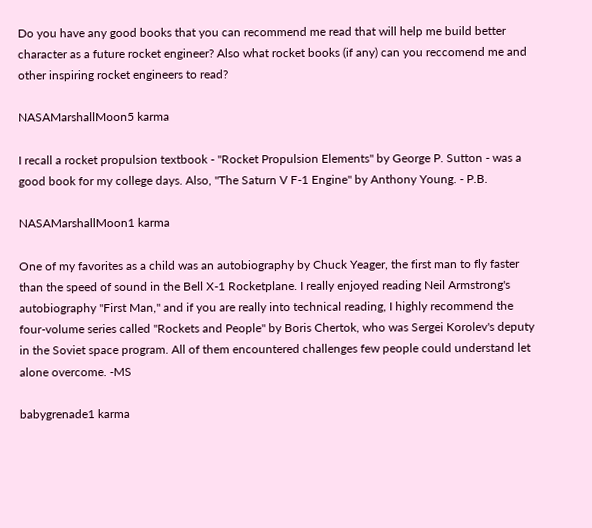Do you have any good books that you can recommend me read that will help me build better character as a future rocket engineer? Also what rocket books (if any) can you reccomend me and other inspiring rocket engineers to read?

NASAMarshallMoon5 karma

I recall a rocket propulsion textbook - "Rocket Propulsion Elements" by George P. Sutton - was a good book for my college days. Also, "The Saturn V F-1 Engine" by Anthony Young. - P.B.

NASAMarshallMoon1 karma

One of my favorites as a child was an autobiography by Chuck Yeager, the first man to fly faster than the speed of sound in the Bell X-1 Rocketplane. I really enjoyed reading Neil Armstrong's autobiography "First Man," and if you are really into technical reading, I highly recommend the four-volume series called "Rockets and People" by Boris Chertok, who was Sergei Korolev's deputy in the Soviet space program. All of them encountered challenges few people could understand let alone overcome. -MS

babygrenade1 karma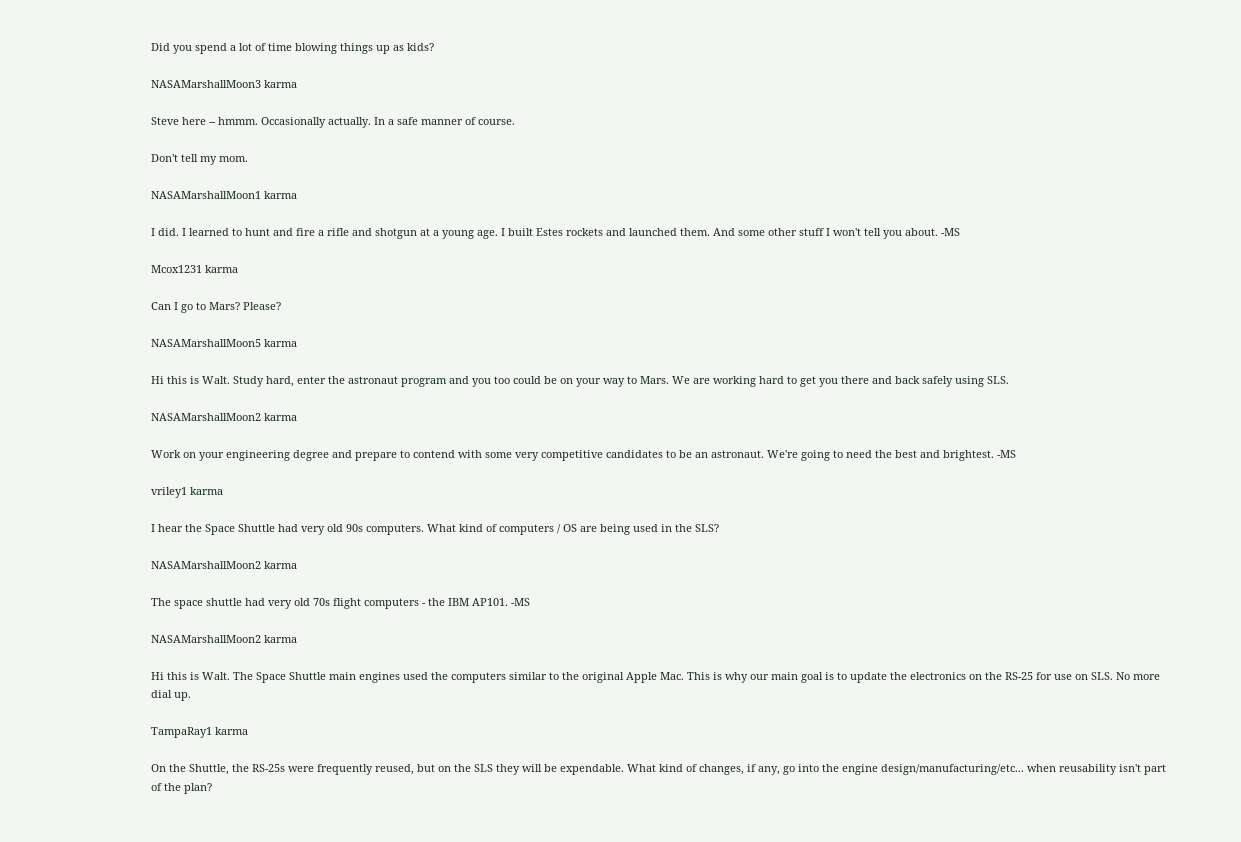Did you spend a lot of time blowing things up as kids?

NASAMarshallMoon3 karma

Steve here -- hmmm. Occasionally actually. In a safe manner of course.

Don't tell my mom.

NASAMarshallMoon1 karma

I did. I learned to hunt and fire a rifle and shotgun at a young age. I built Estes rockets and launched them. And some other stuff I won't tell you about. -MS

Mcox1231 karma

Can I go to Mars? Please?

NASAMarshallMoon5 karma

Hi this is Walt. Study hard, enter the astronaut program and you too could be on your way to Mars. We are working hard to get you there and back safely using SLS.

NASAMarshallMoon2 karma

Work on your engineering degree and prepare to contend with some very competitive candidates to be an astronaut. We're going to need the best and brightest. -MS

vriley1 karma

I hear the Space Shuttle had very old 90s computers. What kind of computers / OS are being used in the SLS?

NASAMarshallMoon2 karma

The space shuttle had very old 70s flight computers - the IBM AP101. -MS

NASAMarshallMoon2 karma

Hi this is Walt. The Space Shuttle main engines used the computers similar to the original Apple Mac. This is why our main goal is to update the electronics on the RS-25 for use on SLS. No more dial up.

TampaRay1 karma

On the Shuttle, the RS-25s were frequently reused, but on the SLS they will be expendable. What kind of changes, if any, go into the engine design/manufacturing/etc... when reusability isn't part of the plan?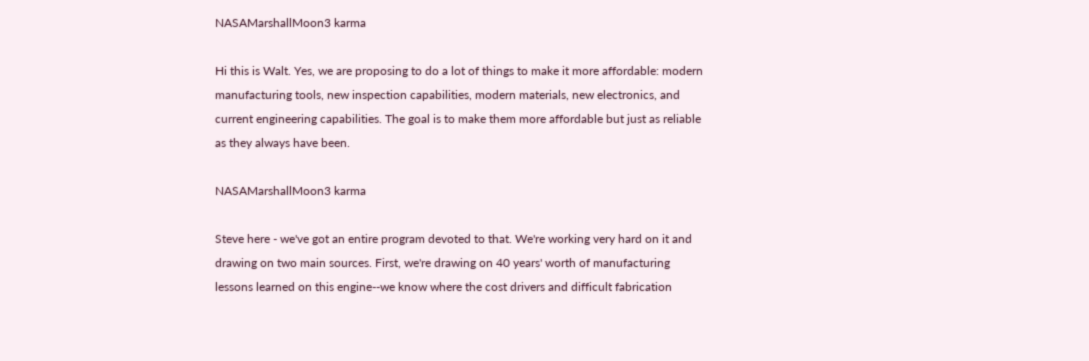NASAMarshallMoon3 karma

Hi this is Walt. Yes, we are proposing to do a lot of things to make it more affordable: modern manufacturing tools, new inspection capabilities, modern materials, new electronics, and current engineering capabilities. The goal is to make them more affordable but just as reliable as they always have been.

NASAMarshallMoon3 karma

Steve here - we've got an entire program devoted to that. We're working very hard on it and drawing on two main sources. First, we're drawing on 40 years' worth of manufacturing lessons learned on this engine--we know where the cost drivers and difficult fabrication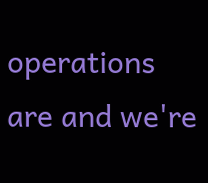operations are and we're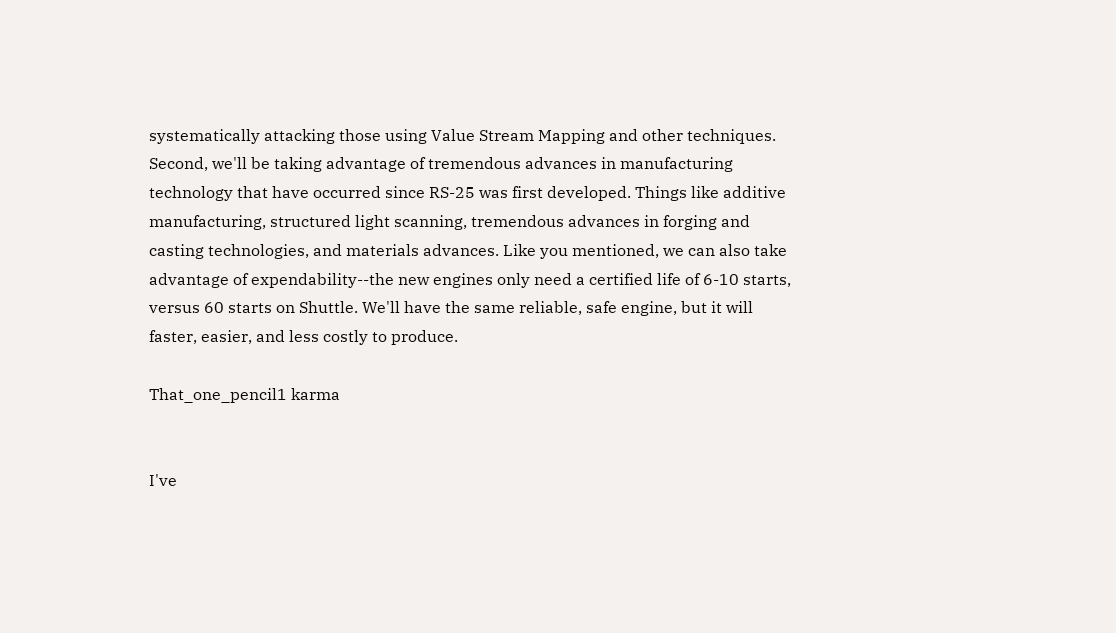systematically attacking those using Value Stream Mapping and other techniques. Second, we'll be taking advantage of tremendous advances in manufacturing technology that have occurred since RS-25 was first developed. Things like additive manufacturing, structured light scanning, tremendous advances in forging and casting technologies, and materials advances. Like you mentioned, we can also take advantage of expendability--the new engines only need a certified life of 6-10 starts, versus 60 starts on Shuttle. We'll have the same reliable, safe engine, but it will faster, easier, and less costly to produce.

That_one_pencil1 karma


I've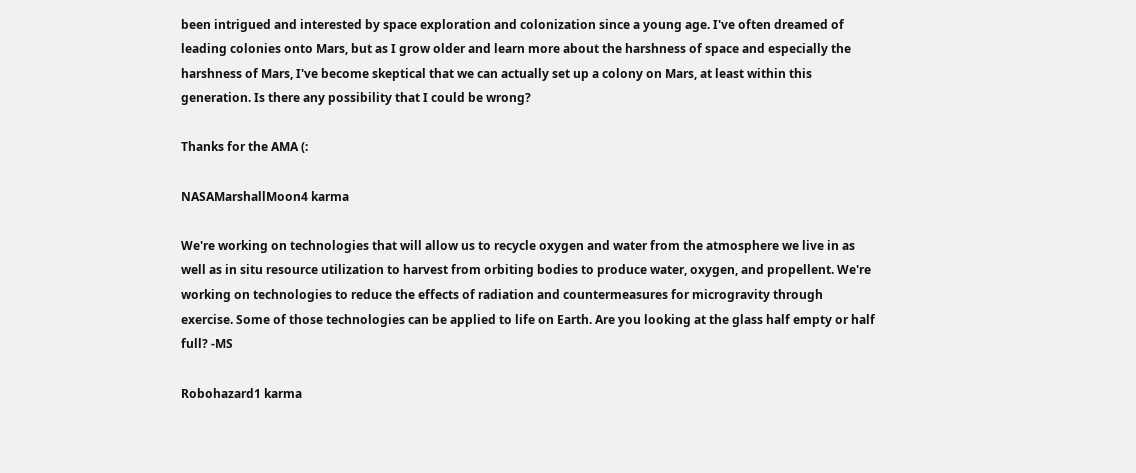been intrigued and interested by space exploration and colonization since a young age. I've often dreamed of leading colonies onto Mars, but as I grow older and learn more about the harshness of space and especially the harshness of Mars, I've become skeptical that we can actually set up a colony on Mars, at least within this generation. Is there any possibility that I could be wrong?

Thanks for the AMA (:

NASAMarshallMoon4 karma

We're working on technologies that will allow us to recycle oxygen and water from the atmosphere we live in as well as in situ resource utilization to harvest from orbiting bodies to produce water, oxygen, and propellent. We're working on technologies to reduce the effects of radiation and countermeasures for microgravity through exercise. Some of those technologies can be applied to life on Earth. Are you looking at the glass half empty or half full? -MS

Robohazard1 karma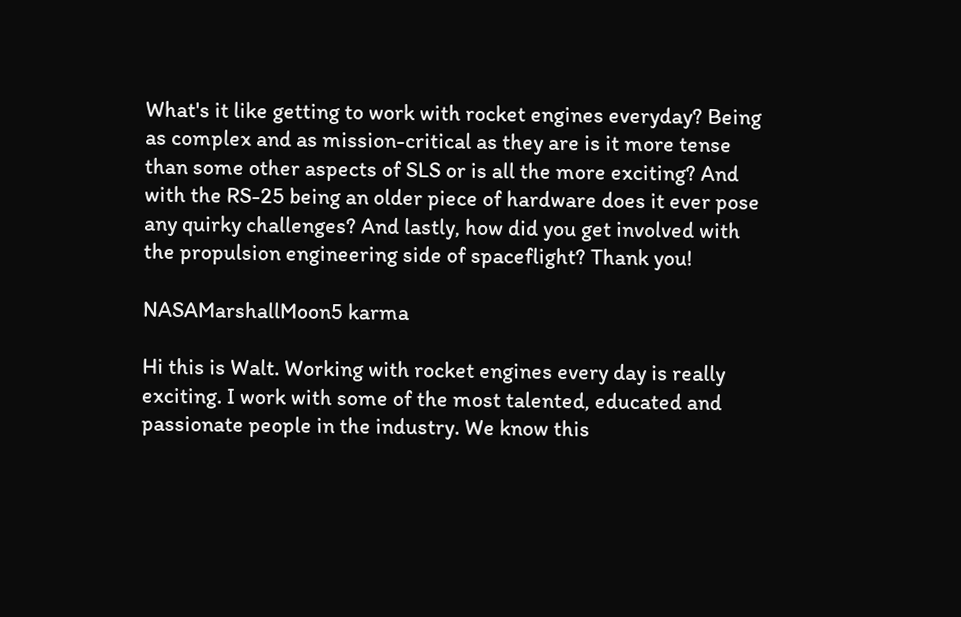What's it like getting to work with rocket engines everyday? Being as complex and as mission-critical as they are is it more tense than some other aspects of SLS or is all the more exciting? And with the RS-25 being an older piece of hardware does it ever pose any quirky challenges? And lastly, how did you get involved with the propulsion engineering side of spaceflight? Thank you!

NASAMarshallMoon5 karma

Hi this is Walt. Working with rocket engines every day is really exciting. I work with some of the most talented, educated and passionate people in the industry. We know this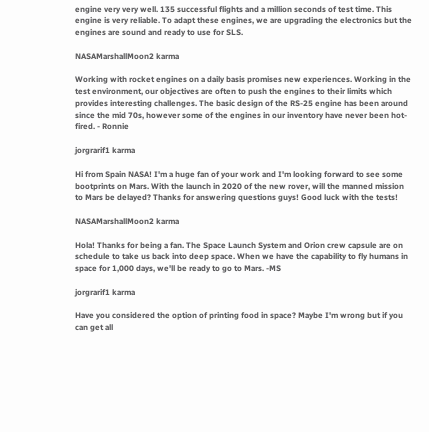engine very very well. 135 successful flights and a million seconds of test time. This engine is very reliable. To adapt these engines, we are upgrading the electronics but the engines are sound and ready to use for SLS.

NASAMarshallMoon2 karma

Working with rocket engines on a daily basis promises new experiences. Working in the test environment, our objectives are often to push the engines to their limits which provides interesting challenges. The basic design of the RS-25 engine has been around since the mid 70s, however some of the engines in our inventory have never been hot-fired. - Ronnie

jorgrarif1 karma

Hi from Spain NASA! I'm a huge fan of your work and I'm looking forward to see some bootprints on Mars. With the launch in 2020 of the new rover, will the manned mission to Mars be delayed? Thanks for answering questions guys! Good luck with the tests!

NASAMarshallMoon2 karma

Hola! Thanks for being a fan. The Space Launch System and Orion crew capsule are on schedule to take us back into deep space. When we have the capability to fly humans in space for 1,000 days, we'll be ready to go to Mars. -MS

jorgrarif1 karma

Have you considered the option of printing food in space? Maybe I'm wrong but if you can get all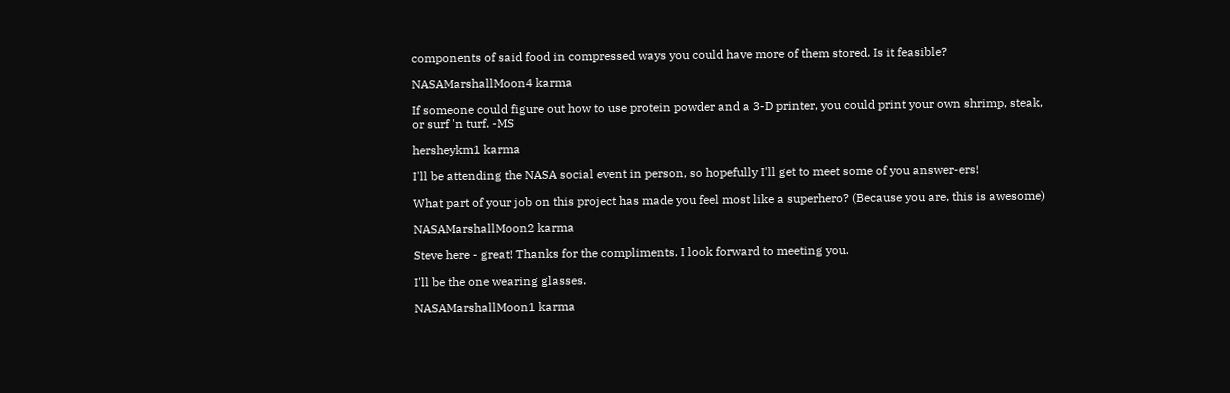components of said food in compressed ways you could have more of them stored. Is it feasible?

NASAMarshallMoon4 karma

If someone could figure out how to use protein powder and a 3-D printer, you could print your own shrimp, steak, or surf 'n turf. -MS

hersheykm1 karma

I'll be attending the NASA social event in person, so hopefully I'll get to meet some of you answer-ers!

What part of your job on this project has made you feel most like a superhero? (Because you are, this is awesome)

NASAMarshallMoon2 karma

Steve here - great! Thanks for the compliments. I look forward to meeting you.

I'll be the one wearing glasses.

NASAMarshallMoon1 karma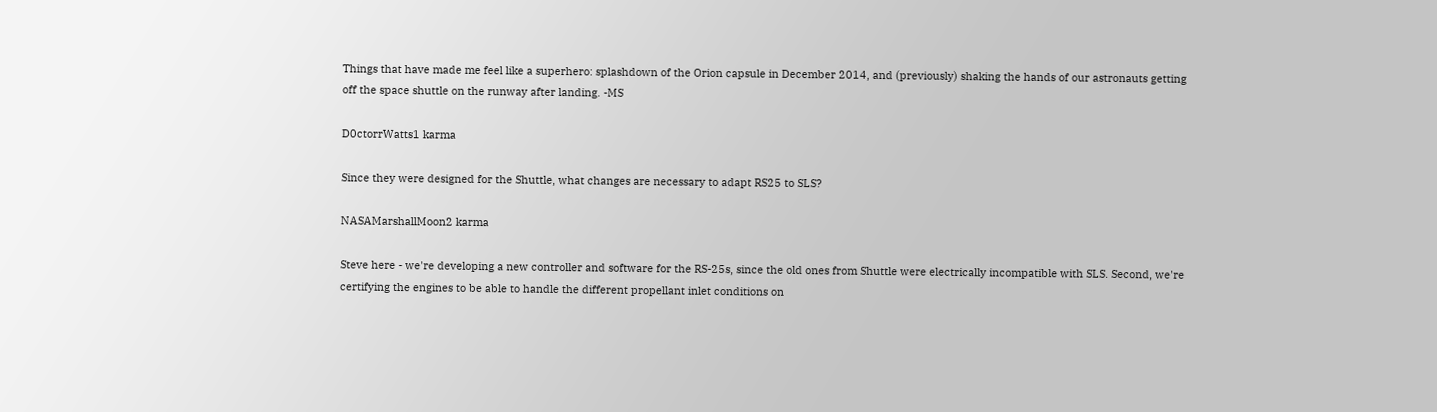Things that have made me feel like a superhero: splashdown of the Orion capsule in December 2014, and (previously) shaking the hands of our astronauts getting off the space shuttle on the runway after landing. -MS

D0ctorrWatts1 karma

Since they were designed for the Shuttle, what changes are necessary to adapt RS25 to SLS?

NASAMarshallMoon2 karma

Steve here - we're developing a new controller and software for the RS-25s, since the old ones from Shuttle were electrically incompatible with SLS. Second, we're certifying the engines to be able to handle the different propellant inlet conditions on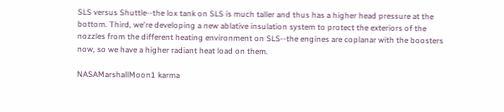SLS versus Shuttle--the lox tank on SLS is much taller and thus has a higher head pressure at the bottom. Third, we're developing a new ablative insulation system to protect the exteriors of the nozzles from the different heating environment on SLS--the engines are coplanar with the boosters now, so we have a higher radiant heat load on them.

NASAMarshallMoon1 karma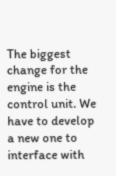The biggest change for the engine is the control unit. We have to develop a new one to interface with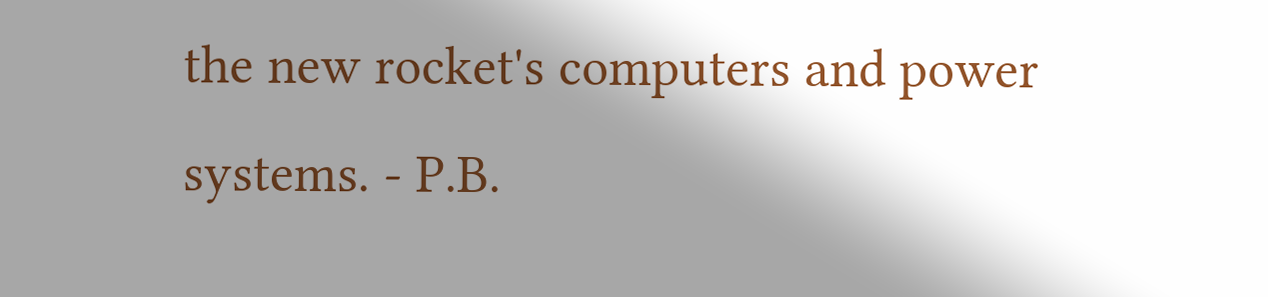the new rocket's computers and power systems. - P.B.